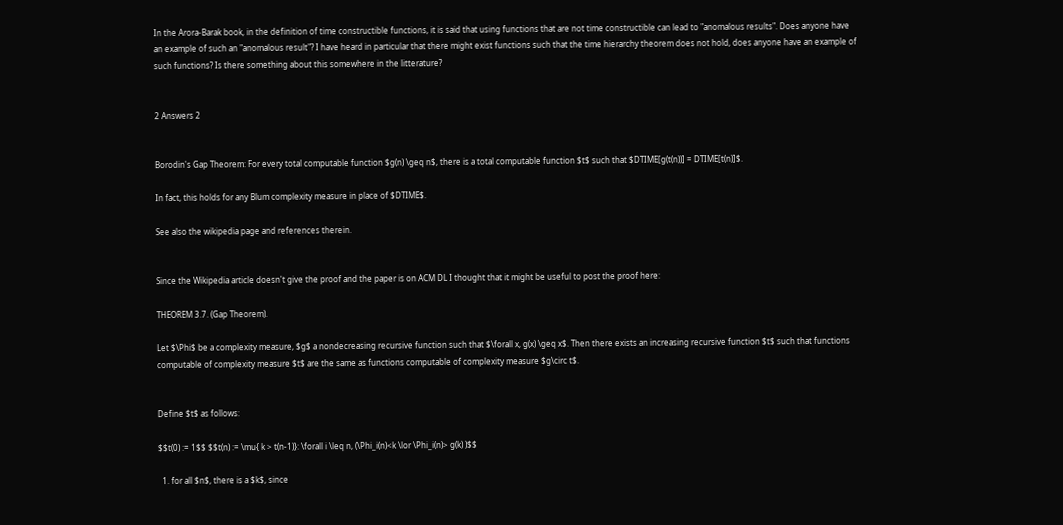In the Arora-Barak book, in the definition of time constructible functions, it is said that using functions that are not time constructible can lead to "anomalous results". Does anyone have an example of such an "anomalous result"? I have heard in particular that there might exist functions such that the time hierarchy theorem does not hold, does anyone have an example of such functions? Is there something about this somewhere in the litterature?


2 Answers 2


Borodin's Gap Theorem: For every total computable function $g(n) \geq n$, there is a total computable function $t$ such that $DTIME[g(t(n))] = DTIME[t(n)]$.

In fact, this holds for any Blum complexity measure in place of $DTIME$.

See also the wikipedia page and references therein.


Since the Wikipedia article doesn't give the proof and the paper is on ACM DL I thought that it might be useful to post the proof here:

THEOREM 3.7. (Gap Theorem).

Let $\Phi$ be a complexity measure, $g$ a nondecreasing recursive function such that $\forall x, g(x) \geq x$. Then there exists an increasing recursive function $t$ such that functions computable of complexity measure $t$ are the same as functions computable of complexity measure $g\circ t$.


Define $t$ as follows:

$$t(0) := 1$$ $$t(n) := \mu{ k > t(n-1)}: \forall i \leq n, (\Phi_i(n)<k \lor \Phi_i(n)> g(k) )$$

  1. for all $n$, there is a $k$, since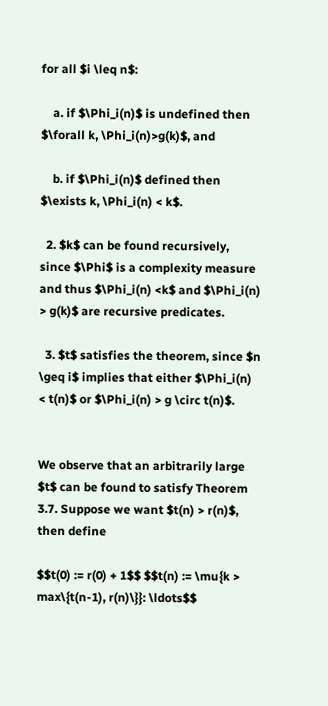for all $i \leq n$:

    a. if $\Phi_i(n)$ is undefined then $\forall k, \Phi_i(n)>g(k)$, and

    b. if $\Phi_i(n)$ defined then $\exists k, \Phi_i(n) < k$.

  2. $k$ can be found recursively, since $\Phi$ is a complexity measure and thus $\Phi_i(n) <k$ and $\Phi_i(n) > g(k)$ are recursive predicates.

  3. $t$ satisfies the theorem, since $n \geq i$ implies that either $\Phi_i(n) < t(n)$ or $\Phi_i(n) > g \circ t(n)$.


We observe that an arbitrarily large $t$ can be found to satisfy Theorem 3.7. Suppose we want $t(n) > r(n)$, then define

$$t(0) := r(0) + 1$$ $$t(n) := \mu{k > max\{t(n-1), r(n)\}}: \ldots$$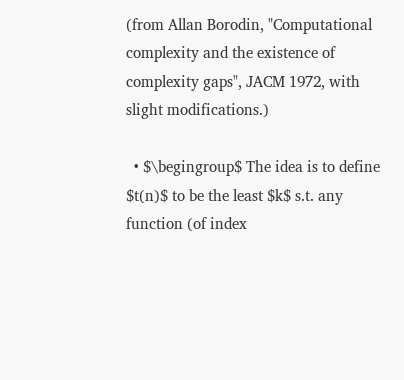(from Allan Borodin, "Computational complexity and the existence of complexity gaps", JACM 1972, with slight modifications.)

  • $\begingroup$ The idea is to define $t(n)$ to be the least $k$ s.t. any function (of index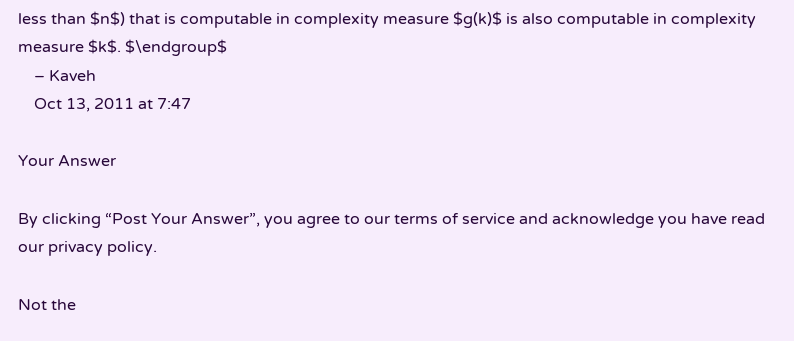less than $n$) that is computable in complexity measure $g(k)$ is also computable in complexity measure $k$. $\endgroup$
    – Kaveh
    Oct 13, 2011 at 7:47

Your Answer

By clicking “Post Your Answer”, you agree to our terms of service and acknowledge you have read our privacy policy.

Not the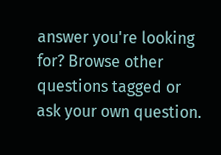answer you're looking for? Browse other questions tagged or ask your own question.